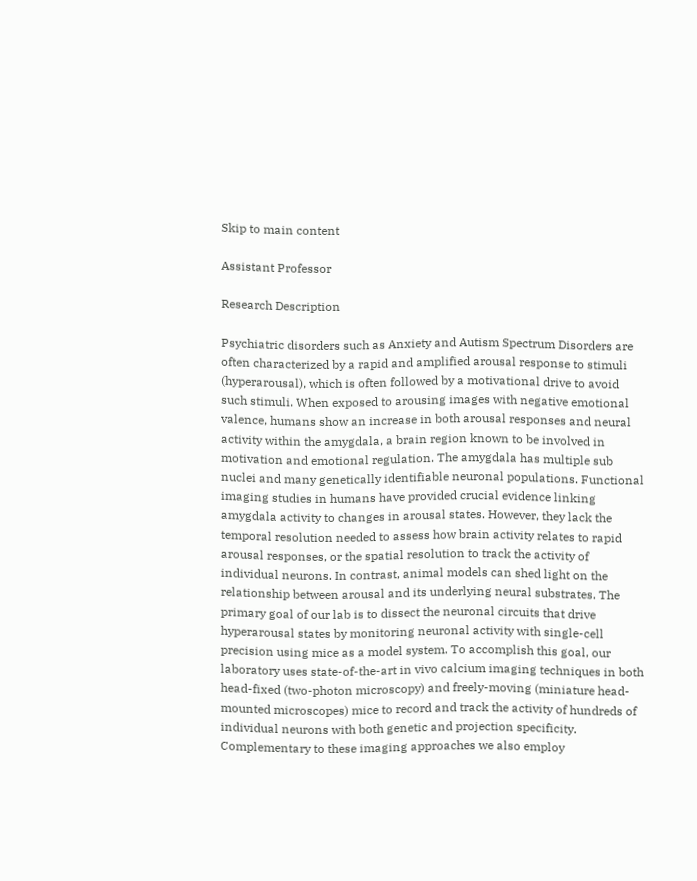Skip to main content

Assistant Professor

Research Description

Psychiatric disorders such as Anxiety and Autism Spectrum Disorders are often characterized by a rapid and amplified arousal response to stimuli (hyperarousal), which is often followed by a motivational drive to avoid such stimuli. When exposed to arousing images with negative emotional valence, humans show an increase in both arousal responses and neural activity within the amygdala, a brain region known to be involved in motivation and emotional regulation. The amygdala has multiple sub nuclei and many genetically identifiable neuronal populations. Functional imaging studies in humans have provided crucial evidence linking amygdala activity to changes in arousal states. However, they lack the temporal resolution needed to assess how brain activity relates to rapid arousal responses, or the spatial resolution to track the activity of individual neurons. In contrast, animal models can shed light on the relationship between arousal and its underlying neural substrates. The primary goal of our lab is to dissect the neuronal circuits that drive hyperarousal states by monitoring neuronal activity with single-cell precision using mice as a model system. To accomplish this goal, our laboratory uses state-of-the-art in vivo calcium imaging techniques in both head-fixed (two-photon microscopy) and freely-moving (miniature head-mounted microscopes) mice to record and track the activity of hundreds of individual neurons with both genetic and projection specificity. Complementary to these imaging approaches we also employ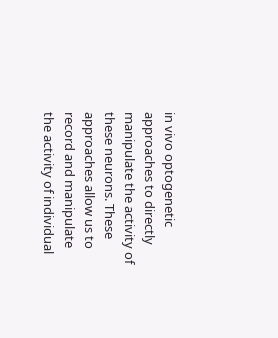in vivo optogenetic approaches to directly manipulate the activity of these neurons. These approaches allow us to record and manipulate the activity of individual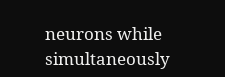neurons while simultaneously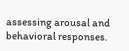assessing arousal and behavioral responses.